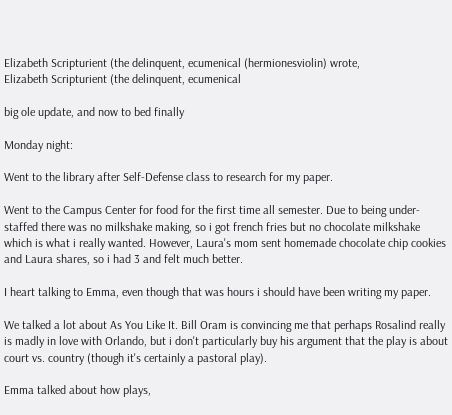Elizabeth Scripturient (the delinquent, ecumenical (hermionesviolin) wrote,
Elizabeth Scripturient (the delinquent, ecumenical

big ole update, and now to bed finally

Monday night:

Went to the library after Self-Defense class to research for my paper.

Went to the Campus Center for food for the first time all semester. Due to being under-staffed there was no milkshake making, so i got french fries but no chocolate milkshake which is what i really wanted. However, Laura's mom sent homemade chocolate chip cookies and Laura shares, so i had 3 and felt much better.

I heart talking to Emma, even though that was hours i should have been writing my paper.

We talked a lot about As You Like It. Bill Oram is convincing me that perhaps Rosalind really is madly in love with Orlando, but i don't particularly buy his argument that the play is about court vs. country (though it's certainly a pastoral play).

Emma talked about how plays,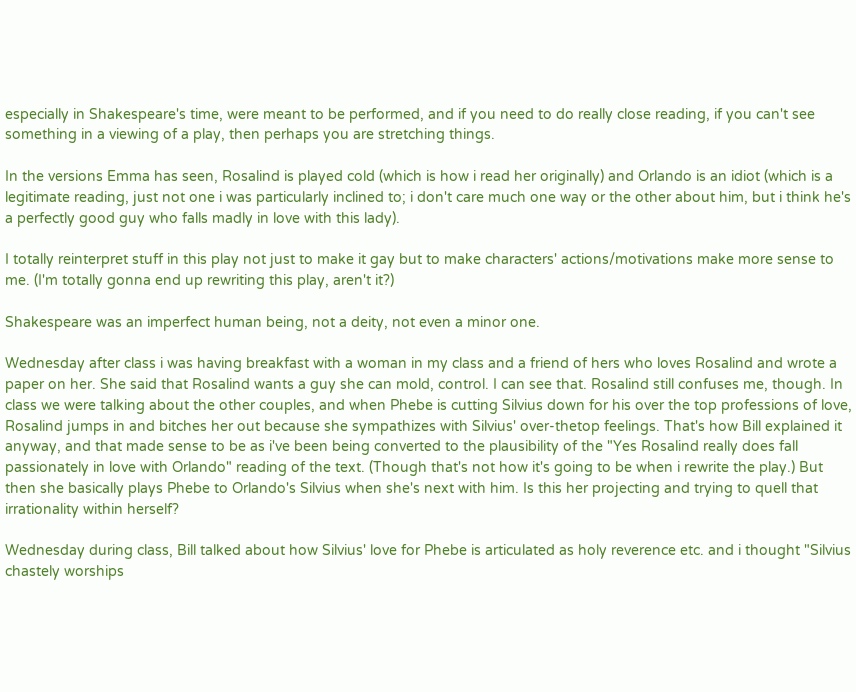especially in Shakespeare's time, were meant to be performed, and if you need to do really close reading, if you can't see something in a viewing of a play, then perhaps you are stretching things.

In the versions Emma has seen, Rosalind is played cold (which is how i read her originally) and Orlando is an idiot (which is a legitimate reading, just not one i was particularly inclined to; i don't care much one way or the other about him, but i think he's a perfectly good guy who falls madly in love with this lady).

I totally reinterpret stuff in this play not just to make it gay but to make characters' actions/motivations make more sense to me. (I'm totally gonna end up rewriting this play, aren't it?)

Shakespeare was an imperfect human being, not a deity, not even a minor one.

Wednesday after class i was having breakfast with a woman in my class and a friend of hers who loves Rosalind and wrote a paper on her. She said that Rosalind wants a guy she can mold, control. I can see that. Rosalind still confuses me, though. In class we were talking about the other couples, and when Phebe is cutting Silvius down for his over the top professions of love, Rosalind jumps in and bitches her out because she sympathizes with Silvius' over-thetop feelings. That's how Bill explained it anyway, and that made sense to be as i've been being converted to the plausibility of the "Yes Rosalind really does fall passionately in love with Orlando" reading of the text. (Though that's not how it's going to be when i rewrite the play.) But then she basically plays Phebe to Orlando's Silvius when she's next with him. Is this her projecting and trying to quell that irrationality within herself?

Wednesday during class, Bill talked about how Silvius' love for Phebe is articulated as holy reverence etc. and i thought "Silvius chastely worships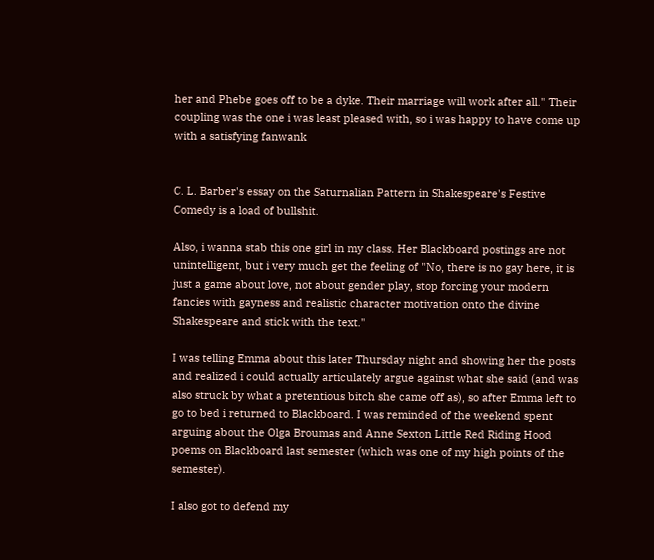her and Phebe goes off to be a dyke. Their marriage will work after all." Their coupling was the one i was least pleased with, so i was happy to have come up with a satisfying fanwank


C. L. Barber's essay on the Saturnalian Pattern in Shakespeare's Festive Comedy is a load of bullshit.

Also, i wanna stab this one girl in my class. Her Blackboard postings are not unintelligent, but i very much get the feeling of "No, there is no gay here, it is just a game about love, not about gender play, stop forcing your modern fancies with gayness and realistic character motivation onto the divine Shakespeare and stick with the text."

I was telling Emma about this later Thursday night and showing her the posts and realized i could actually articulately argue against what she said (and was also struck by what a pretentious bitch she came off as), so after Emma left to go to bed i returned to Blackboard. I was reminded of the weekend spent arguing about the Olga Broumas and Anne Sexton Little Red Riding Hood poems on Blackboard last semester (which was one of my high points of the semester).

I also got to defend my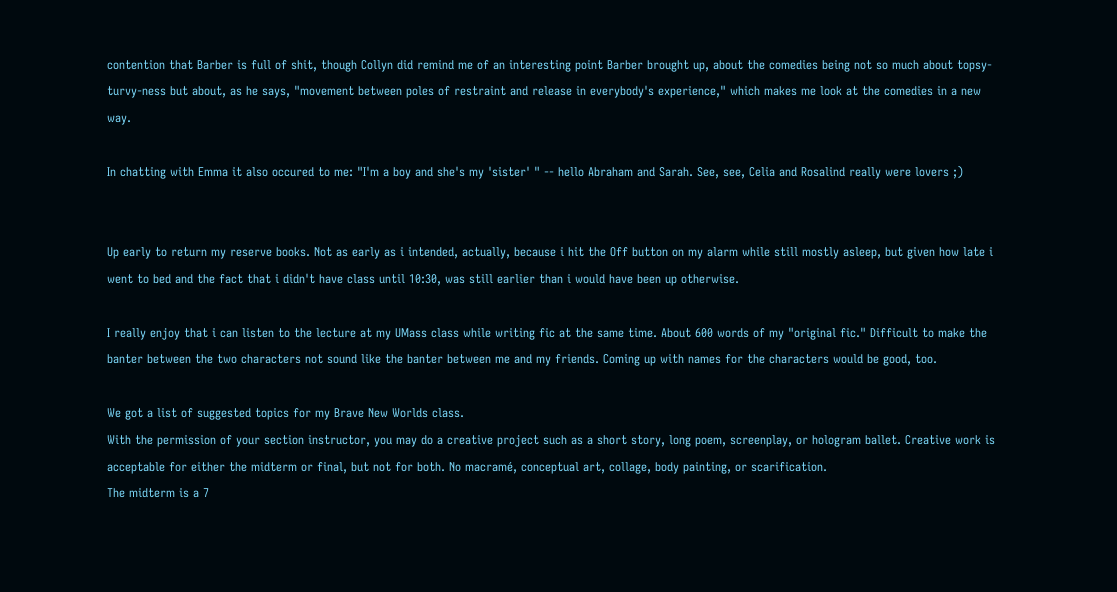contention that Barber is full of shit, though Collyn did remind me of an interesting point Barber brought up, about the comedies being not so much about topsy-turvy-ness but about, as he says, "movement between poles of restraint and release in everybody's experience," which makes me look at the comedies in a new way.

In chatting with Emma it also occured to me: "I'm a boy and she's my 'sister' " -- hello Abraham and Sarah. See, see, Celia and Rosalind really were lovers ;)


Up early to return my reserve books. Not as early as i intended, actually, because i hit the Off button on my alarm while still mostly asleep, but given how late i went to bed and the fact that i didn't have class until 10:30, was still earlier than i would have been up otherwise.

I really enjoy that i can listen to the lecture at my UMass class while writing fic at the same time. About 600 words of my "original fic." Difficult to make the banter between the two characters not sound like the banter between me and my friends. Coming up with names for the characters would be good, too.

We got a list of suggested topics for my Brave New Worlds class.
With the permission of your section instructor, you may do a creative project such as a short story, long poem, screenplay, or hologram ballet. Creative work is acceptable for either the midterm or final, but not for both. No macramé, conceptual art, collage, body painting, or scarification.
The midterm is a 7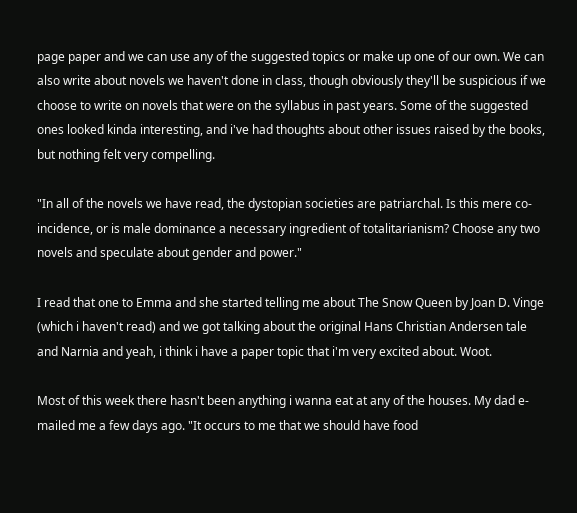page paper and we can use any of the suggested topics or make up one of our own. We can also write about novels we haven't done in class, though obviously they'll be suspicious if we choose to write on novels that were on the syllabus in past years. Some of the suggested ones looked kinda interesting, and i've had thoughts about other issues raised by the books, but nothing felt very compelling.

"In all of the novels we have read, the dystopian societies are patriarchal. Is this mere co-incidence, or is male dominance a necessary ingredient of totalitarianism? Choose any two novels and speculate about gender and power."

I read that one to Emma and she started telling me about The Snow Queen by Joan D. Vinge (which i haven't read) and we got talking about the original Hans Christian Andersen tale and Narnia and yeah, i think i have a paper topic that i'm very excited about. Woot.

Most of this week there hasn't been anything i wanna eat at any of the houses. My dad e-mailed me a few days ago. "It occurs to me that we should have food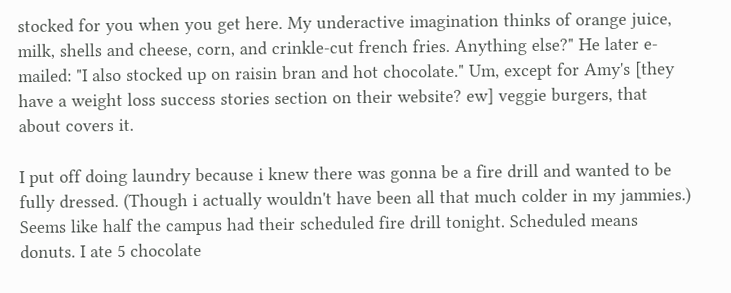stocked for you when you get here. My underactive imagination thinks of orange juice, milk, shells and cheese, corn, and crinkle-cut french fries. Anything else?" He later e-mailed: "I also stocked up on raisin bran and hot chocolate." Um, except for Amy's [they have a weight loss success stories section on their website? ew] veggie burgers, that about covers it.

I put off doing laundry because i knew there was gonna be a fire drill and wanted to be fully dressed. (Though i actually wouldn't have been all that much colder in my jammies.) Seems like half the campus had their scheduled fire drill tonight. Scheduled means donuts. I ate 5 chocolate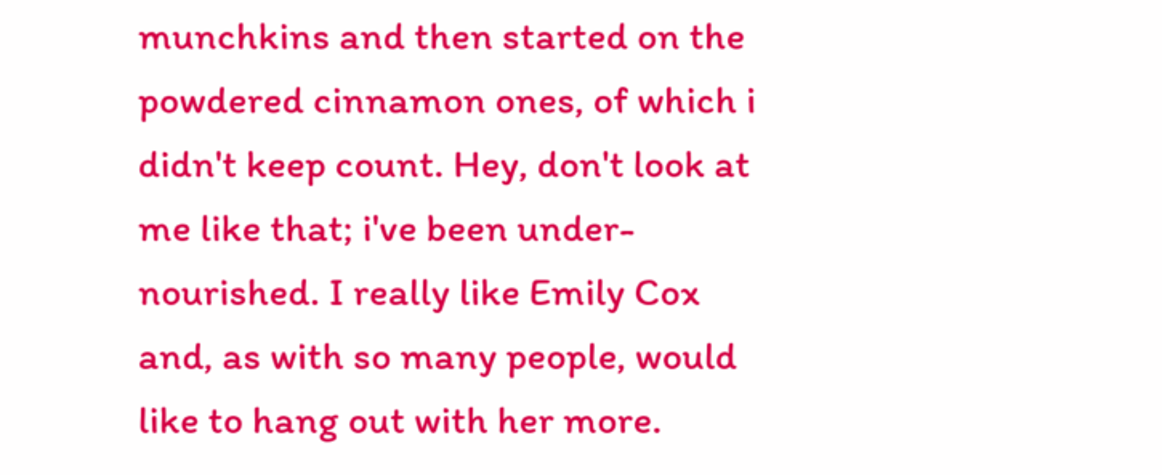munchkins and then started on the powdered cinnamon ones, of which i didn't keep count. Hey, don't look at me like that; i've been under-nourished. I really like Emily Cox and, as with so many people, would like to hang out with her more.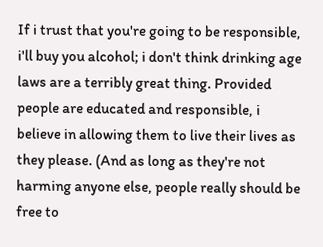If i trust that you're going to be responsible, i'll buy you alcohol; i don't think drinking age laws are a terribly great thing. Provided people are educated and responsible, i believe in allowing them to live their lives as they please. (And as long as they're not harming anyone else, people really should be free to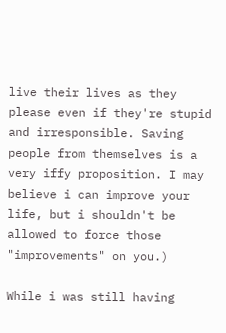live their lives as they please even if they're stupid and irresponsible. Saving people from themselves is a very iffy proposition. I may believe i can improve your life, but i shouldn't be allowed to force those "improvements" on you.)

While i was still having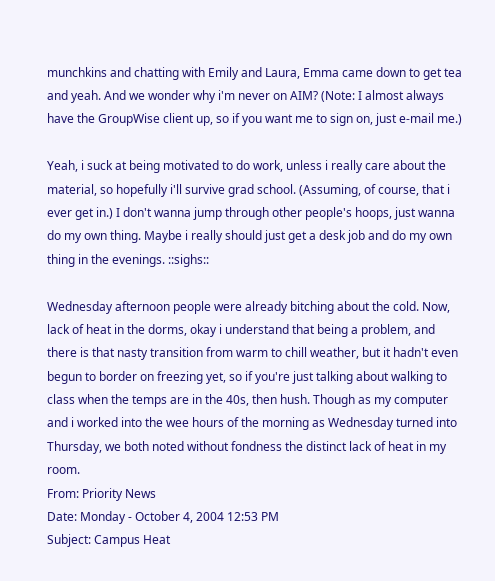munchkins and chatting with Emily and Laura, Emma came down to get tea and yeah. And we wonder why i'm never on AIM? (Note: I almost always have the GroupWise client up, so if you want me to sign on, just e-mail me.)

Yeah, i suck at being motivated to do work, unless i really care about the material, so hopefully i'll survive grad school. (Assuming, of course, that i ever get in.) I don't wanna jump through other people's hoops, just wanna do my own thing. Maybe i really should just get a desk job and do my own thing in the evenings. ::sighs::

Wednesday afternoon people were already bitching about the cold. Now, lack of heat in the dorms, okay i understand that being a problem, and there is that nasty transition from warm to chill weather, but it hadn't even begun to border on freezing yet, so if you're just talking about walking to class when the temps are in the 40s, then hush. Though as my computer and i worked into the wee hours of the morning as Wednesday turned into Thursday, we both noted without fondness the distinct lack of heat in my room.
From: Priority News
Date: Monday - October 4, 2004 12:53 PM
Subject: Campus Heat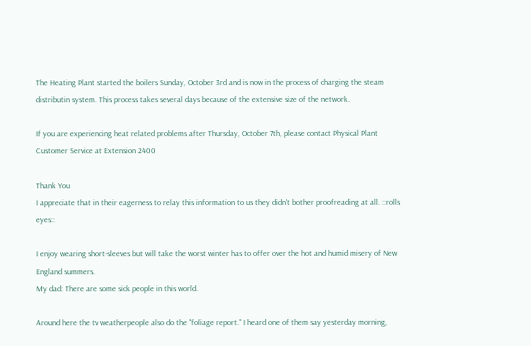The Heating Plant started the boilers Sunday, October 3rd and is now in the process of charging the steam distributin system. This process takes several days because of the extensive size of the network.

If you are experiencing heat related problems after Thursday, October 7th, please contact Physical Plant Customer Service at Extension 2400

Thank You
I appreciate that in their eagerness to relay this information to us they didn't bother proofreading at all. ::rolls eyes::

I enjoy wearing short-sleeves but will take the worst winter has to offer over the hot and humid misery of New England summers.
My dad: There are some sick people in this world.

Around here the tv weatherpeople also do the "foliage report." I heard one of them say yesterday morning,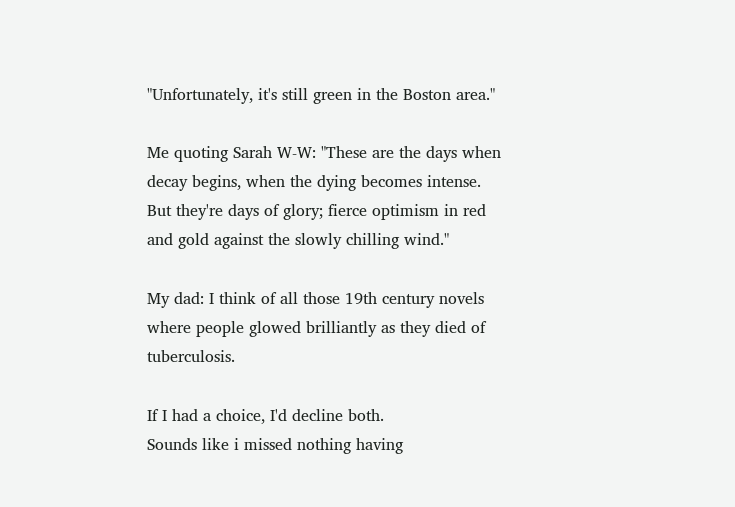"Unfortunately, it's still green in the Boston area."

Me quoting Sarah W-W: "These are the days when decay begins, when the dying becomes intense. But they're days of glory; fierce optimism in red and gold against the slowly chilling wind."

My dad: I think of all those 19th century novels where people glowed brilliantly as they died of tuberculosis.

If I had a choice, I'd decline both.
Sounds like i missed nothing having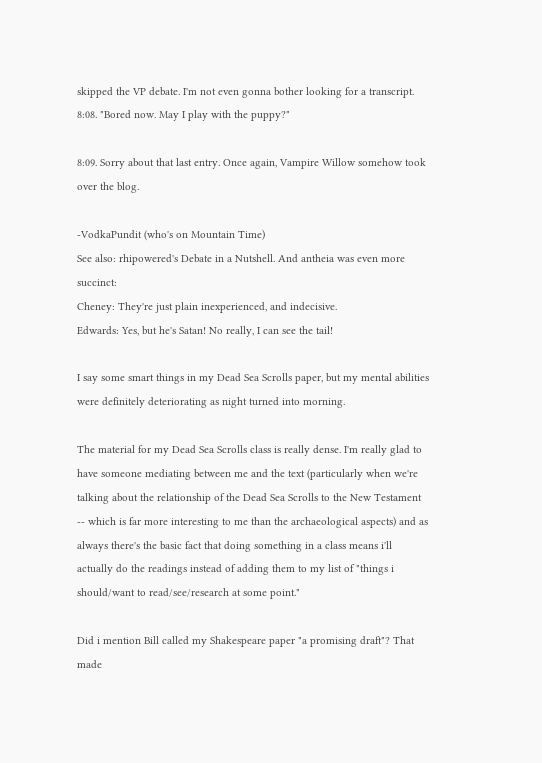skipped the VP debate. I'm not even gonna bother looking for a transcript.
8:08. "Bored now. May I play with the puppy?"

8:09. Sorry about that last entry. Once again, Vampire Willow somehow took over the blog.

-VodkaPundit (who's on Mountain Time)
See also: rhipowered's Debate in a Nutshell. And antheia was even more succinct:
Cheney: They're just plain inexperienced, and indecisive.
Edwards: Yes, but he's Satan! No really, I can see the tail!

I say some smart things in my Dead Sea Scrolls paper, but my mental abilities were definitely deteriorating as night turned into morning.

The material for my Dead Sea Scrolls class is really dense. I'm really glad to have someone mediating between me and the text (particularly when we're talking about the relationship of the Dead Sea Scrolls to the New Testament -- which is far more interesting to me than the archaeological aspects) and as always there's the basic fact that doing something in a class means i'll actually do the readings instead of adding them to my list of "things i should/want to read/see/research at some point."

Did i mention Bill called my Shakespeare paper "a promising draft"? That made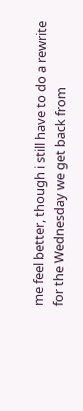me feel better, though i still have to do a rewrite for the Wednesday we get back from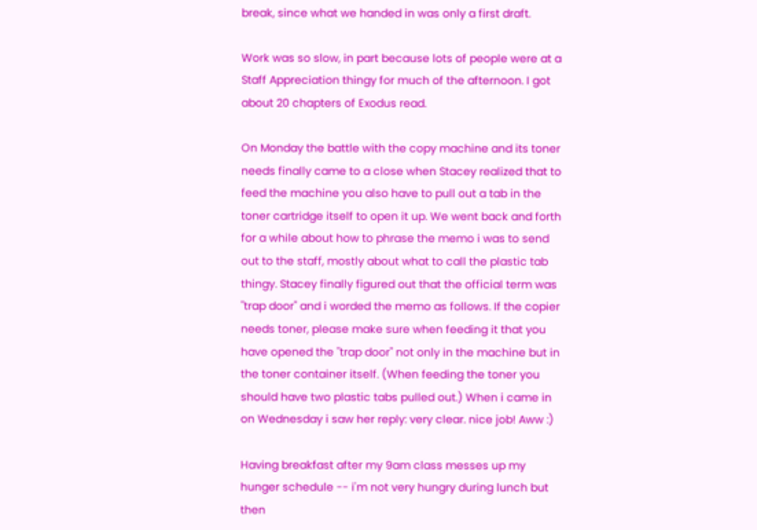break, since what we handed in was only a first draft.

Work was so slow, in part because lots of people were at a Staff Appreciation thingy for much of the afternoon. I got about 20 chapters of Exodus read.

On Monday the battle with the copy machine and its toner needs finally came to a close when Stacey realized that to feed the machine you also have to pull out a tab in the toner cartridge itself to open it up. We went back and forth for a while about how to phrase the memo i was to send out to the staff, mostly about what to call the plastic tab thingy. Stacey finally figured out that the official term was "trap door" and i worded the memo as follows. If the copier needs toner, please make sure when feeding it that you have opened the "trap door" not only in the machine but in the toner container itself. (When feeding the toner you should have two plastic tabs pulled out.) When i came in on Wednesday i saw her reply: very clear. nice job! Aww :)

Having breakfast after my 9am class messes up my hunger schedule -- i'm not very hungry during lunch but then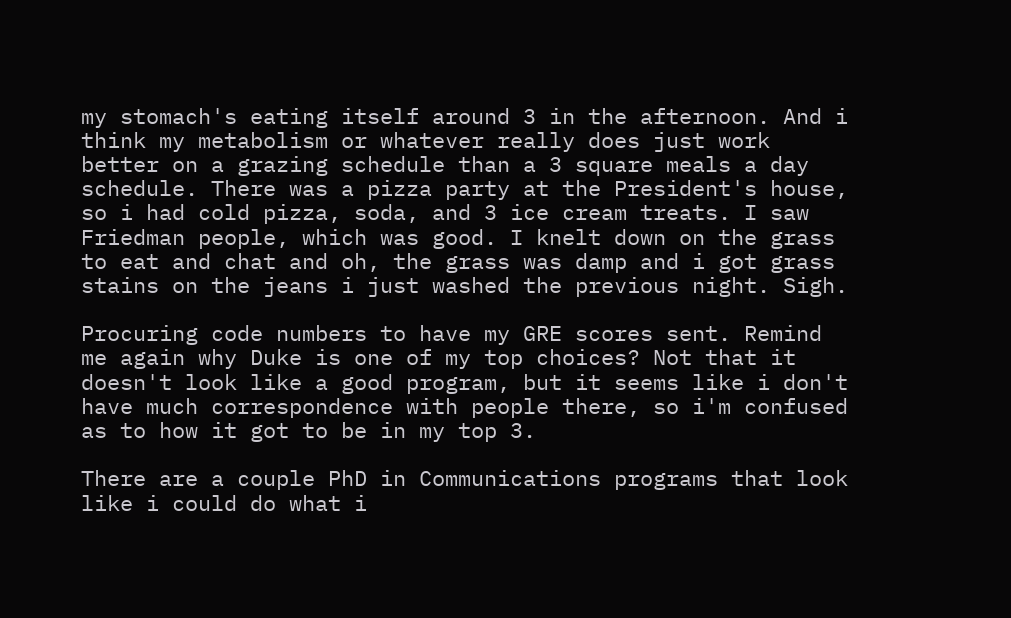my stomach's eating itself around 3 in the afternoon. And i think my metabolism or whatever really does just work better on a grazing schedule than a 3 square meals a day schedule. There was a pizza party at the President's house, so i had cold pizza, soda, and 3 ice cream treats. I saw Friedman people, which was good. I knelt down on the grass to eat and chat and oh, the grass was damp and i got grass stains on the jeans i just washed the previous night. Sigh.

Procuring code numbers to have my GRE scores sent. Remind me again why Duke is one of my top choices? Not that it doesn't look like a good program, but it seems like i don't have much correspondence with people there, so i'm confused as to how it got to be in my top 3.

There are a couple PhD in Communications programs that look like i could do what i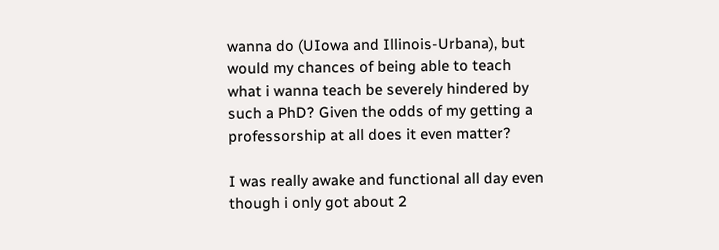wanna do (UIowa and Illinois-Urbana), but would my chances of being able to teach what i wanna teach be severely hindered by such a PhD? Given the odds of my getting a professorship at all does it even matter?

I was really awake and functional all day even though i only got about 2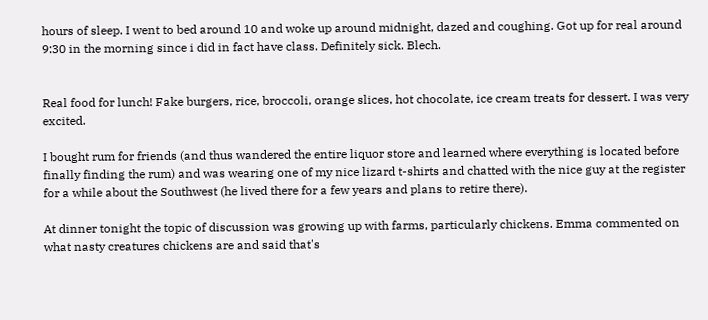hours of sleep. I went to bed around 10 and woke up around midnight, dazed and coughing. Got up for real around 9:30 in the morning since i did in fact have class. Definitely sick. Blech.


Real food for lunch! Fake burgers, rice, broccoli, orange slices, hot chocolate, ice cream treats for dessert. I was very excited.

I bought rum for friends (and thus wandered the entire liquor store and learned where everything is located before finally finding the rum) and was wearing one of my nice lizard t-shirts and chatted with the nice guy at the register for a while about the Southwest (he lived there for a few years and plans to retire there).

At dinner tonight the topic of discussion was growing up with farms, particularly chickens. Emma commented on what nasty creatures chickens are and said that's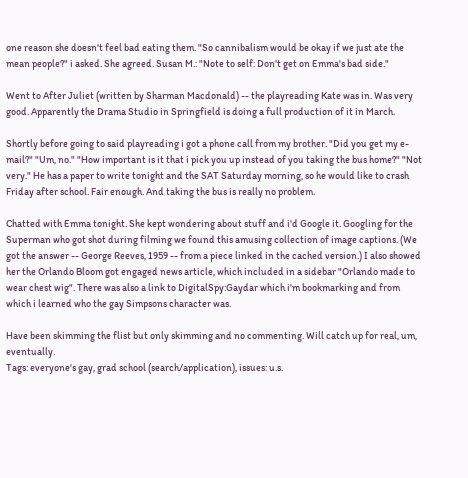one reason she doesn't feel bad eating them. "So cannibalism would be okay if we just ate the mean people?" i asked. She agreed. Susan M.: "Note to self: Don't get on Emma's bad side."

Went to After Juliet (written by Sharman Macdonald) -- the playreading Kate was in. Was very good. Apparently the Drama Studio in Springfield is doing a full production of it in March.

Shortly before going to said playreading i got a phone call from my brother. "Did you get my e-mail?" "Um, no." "How important is it that i pick you up instead of you taking the bus home?" "Not very." He has a paper to write tonight and the SAT Saturday morning, so he would like to crash Friday after school. Fair enough. And taking the bus is really no problem.

Chatted with Emma tonight. She kept wondering about stuff and i'd Google it. Googling for the Superman who got shot during filming we found this amusing collection of image captions. (We got the answer -- George Reeves, 1959 -- from a piece linked in the cached version.) I also showed her the Orlando Bloom got engaged news article, which included in a sidebar "Orlando made to wear chest wig". There was also a link to DigitalSpy:Gaydar which i'm bookmarking and from which i learned who the gay Simpsons character was.

Have been skimming the flist but only skimming and no commenting. Will catch up for real, um, eventually.
Tags: everyone's gay, grad school (search/application), issues: u.s.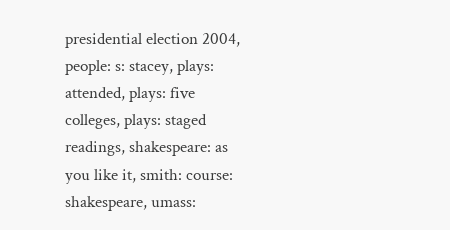presidential election 2004, people: s: stacey, plays: attended, plays: five colleges, plays: staged readings, shakespeare: as you like it, smith: course: shakespeare, umass: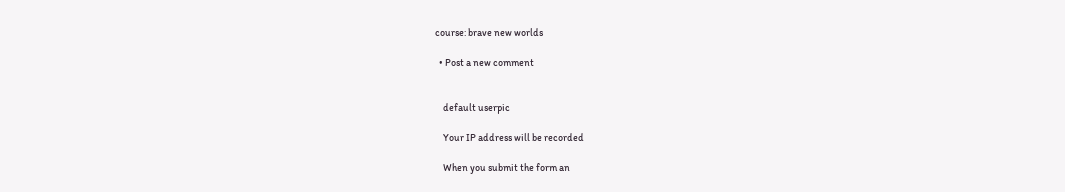course: brave new worlds

  • Post a new comment


    default userpic

    Your IP address will be recorded

    When you submit the form an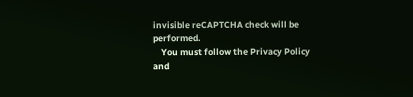invisible reCAPTCHA check will be performed.
    You must follow the Privacy Policy and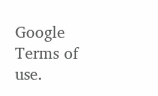Google Terms of use.